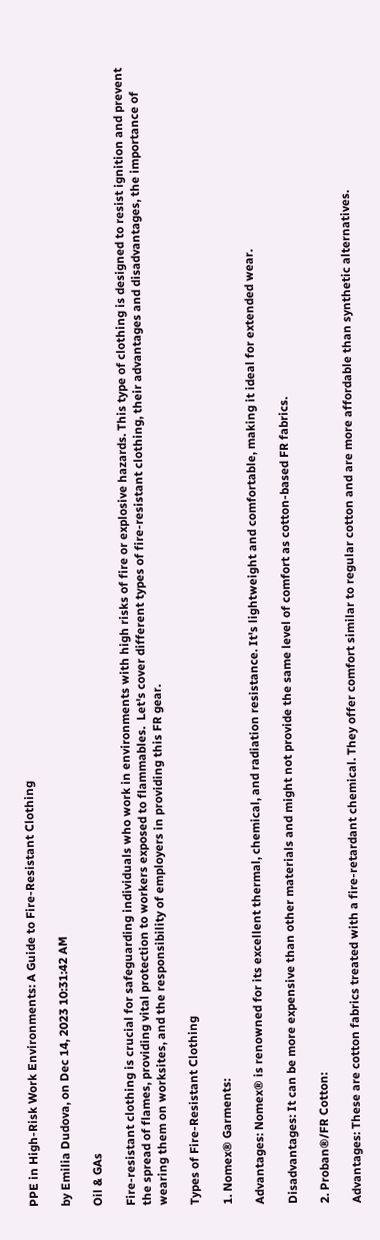PPE in High-Risk Work Environments: A Guide to Fire-Resistant Clothing

by Emilia Dudova, on Dec 14, 2023 10:31:42 AM

Oil & GAs

Fire-resistant clothing is crucial for safeguarding individuals who work in environments with high risks of fire or explosive hazards. This type of clothing is designed to resist ignition and prevent the spread of flames, providing vital protection to workers exposed to flammables.  Let's cover different types of fire-resistant clothing, their advantages and disadvantages, the importance of wearing them on worksites, and the responsibility of employers in providing this FR gear.

Types of Fire-Resistant Clothing

1. Nomex® Garments:

Advantages: Nomex® is renowned for its excellent thermal, chemical, and radiation resistance. It's lightweight and comfortable, making it ideal for extended wear.

Disadvantages: It can be more expensive than other materials and might not provide the same level of comfort as cotton-based FR fabrics.

2. Proban®/FR Cotton:

Advantages: These are cotton fabrics treated with a fire-retardant chemical. They offer comfort similar to regular cotton and are more affordable than synthetic alternatives.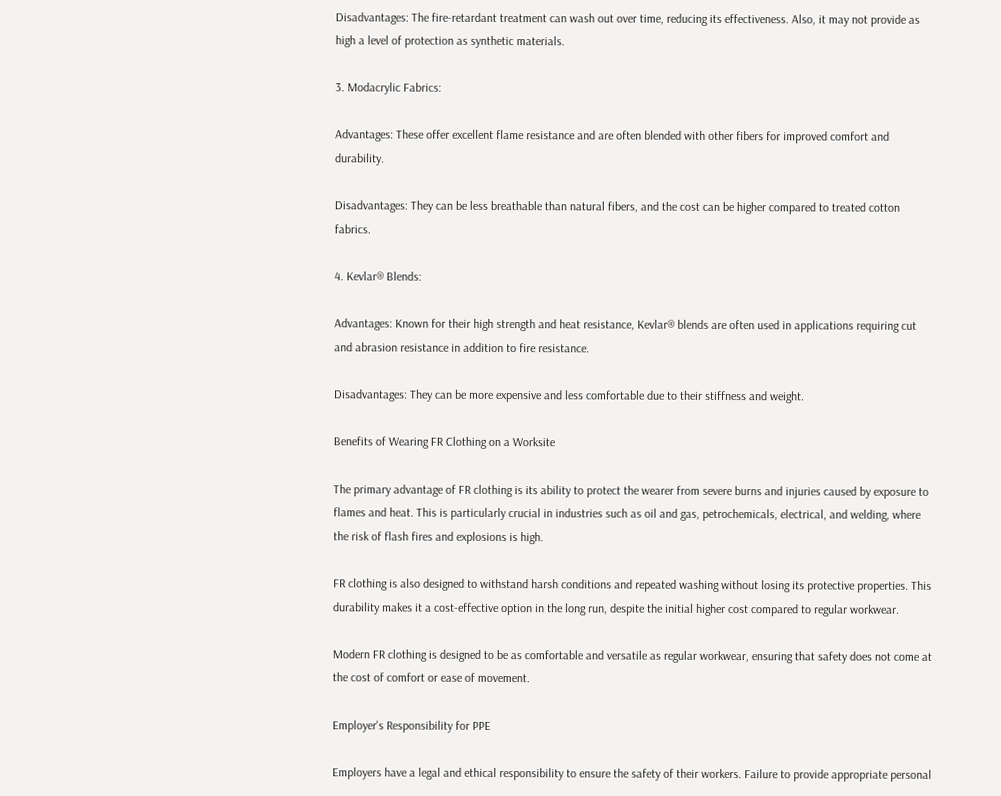Disadvantages: The fire-retardant treatment can wash out over time, reducing its effectiveness. Also, it may not provide as high a level of protection as synthetic materials.

3. Modacrylic Fabrics:

Advantages: These offer excellent flame resistance and are often blended with other fibers for improved comfort and durability.

Disadvantages: They can be less breathable than natural fibers, and the cost can be higher compared to treated cotton fabrics.

4. Kevlar® Blends:

Advantages: Known for their high strength and heat resistance, Kevlar® blends are often used in applications requiring cut and abrasion resistance in addition to fire resistance.

Disadvantages: They can be more expensive and less comfortable due to their stiffness and weight.

Benefits of Wearing FR Clothing on a Worksite

The primary advantage of FR clothing is its ability to protect the wearer from severe burns and injuries caused by exposure to flames and heat. This is particularly crucial in industries such as oil and gas, petrochemicals, electrical, and welding, where the risk of flash fires and explosions is high.

FR clothing is also designed to withstand harsh conditions and repeated washing without losing its protective properties. This durability makes it a cost-effective option in the long run, despite the initial higher cost compared to regular workwear.

Modern FR clothing is designed to be as comfortable and versatile as regular workwear, ensuring that safety does not come at the cost of comfort or ease of movement.

Employer's Responsibility for PPE

Employers have a legal and ethical responsibility to ensure the safety of their workers. Failure to provide appropriate personal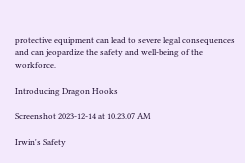protective equipment can lead to severe legal consequences and can jeopardize the safety and well-being of the workforce.

Introducing Dragon Hooks

Screenshot 2023-12-14 at 10.23.07 AM

Irwin's Safety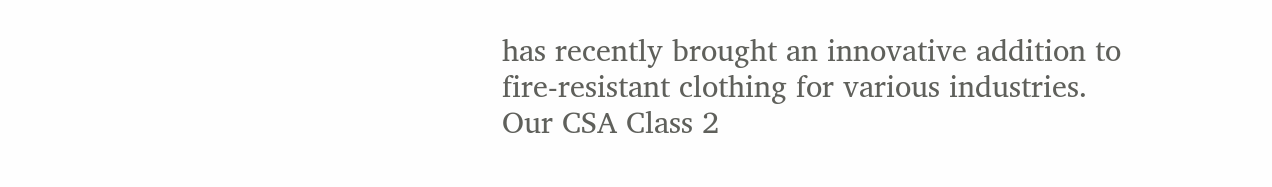has recently brought an innovative addition to fire-resistant clothing for various industries. Our CSA Class 2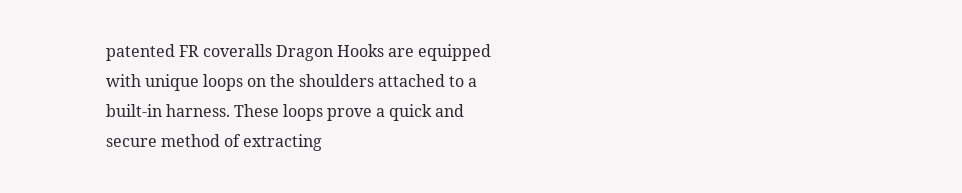patented FR coveralls Dragon Hooks are equipped with unique loops on the shoulders attached to a built-in harness. These loops prove a quick and secure method of extracting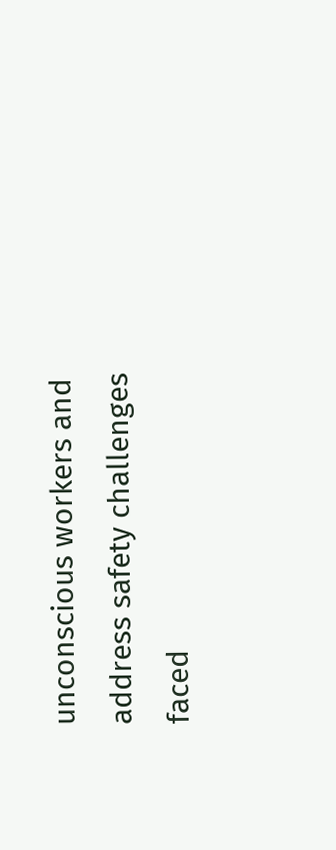unconscious workers and address safety challenges faced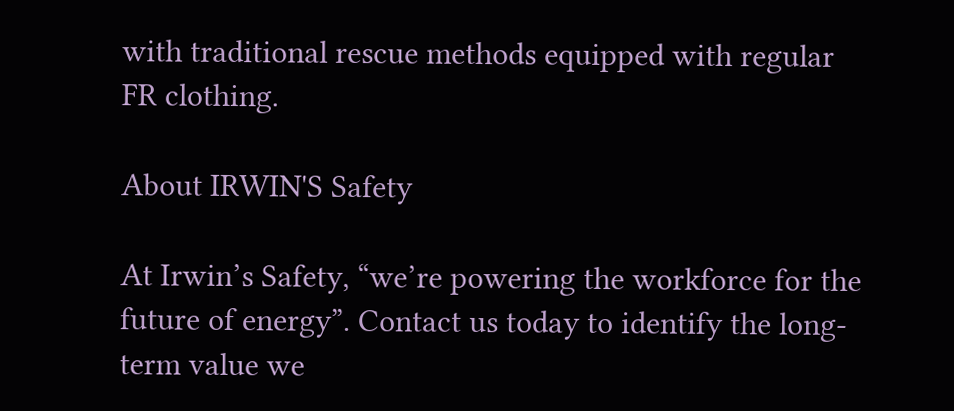with traditional rescue methods equipped with regular FR clothing.

About IRWIN'S Safety

At Irwin’s Safety, “we’re powering the workforce for the future of energy”. Contact us today to identify the long-term value we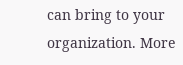can bring to your organization. More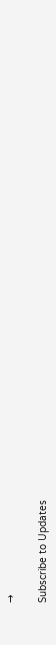→

Subscribe to Updates